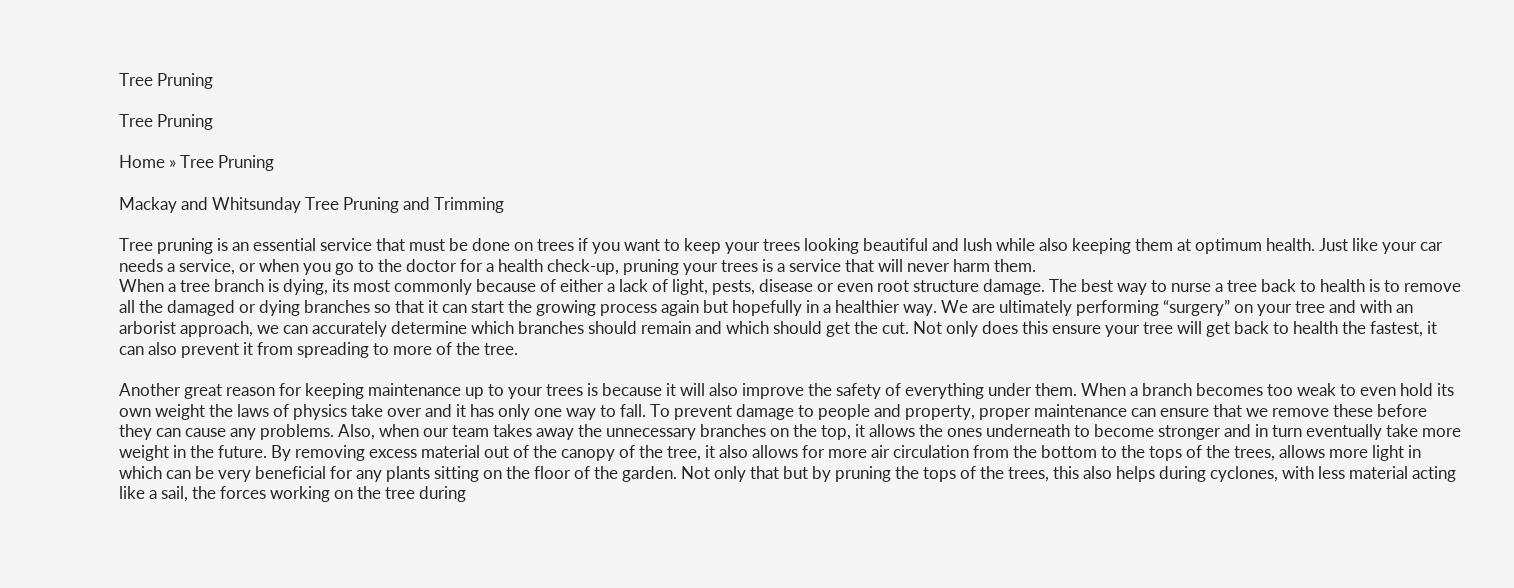Tree Pruning

Tree Pruning

Home » Tree Pruning

Mackay and Whitsunday Tree Pruning and Trimming

Tree pruning is an essential service that must be done on trees if you want to keep your trees looking beautiful and lush while also keeping them at optimum health. Just like your car needs a service, or when you go to the doctor for a health check-up, pruning your trees is a service that will never harm them.
When a tree branch is dying, its most commonly because of either a lack of light, pests, disease or even root structure damage. The best way to nurse a tree back to health is to remove all the damaged or dying branches so that it can start the growing process again but hopefully in a healthier way. We are ultimately performing “surgery” on your tree and with an arborist approach, we can accurately determine which branches should remain and which should get the cut. Not only does this ensure your tree will get back to health the fastest, it can also prevent it from spreading to more of the tree.

Another great reason for keeping maintenance up to your trees is because it will also improve the safety of everything under them. When a branch becomes too weak to even hold its own weight the laws of physics take over and it has only one way to fall. To prevent damage to people and property, proper maintenance can ensure that we remove these before they can cause any problems. Also, when our team takes away the unnecessary branches on the top, it allows the ones underneath to become stronger and in turn eventually take more weight in the future. By removing excess material out of the canopy of the tree, it also allows for more air circulation from the bottom to the tops of the trees, allows more light in which can be very beneficial for any plants sitting on the floor of the garden. Not only that but by pruning the tops of the trees, this also helps during cyclones, with less material acting like a sail, the forces working on the tree during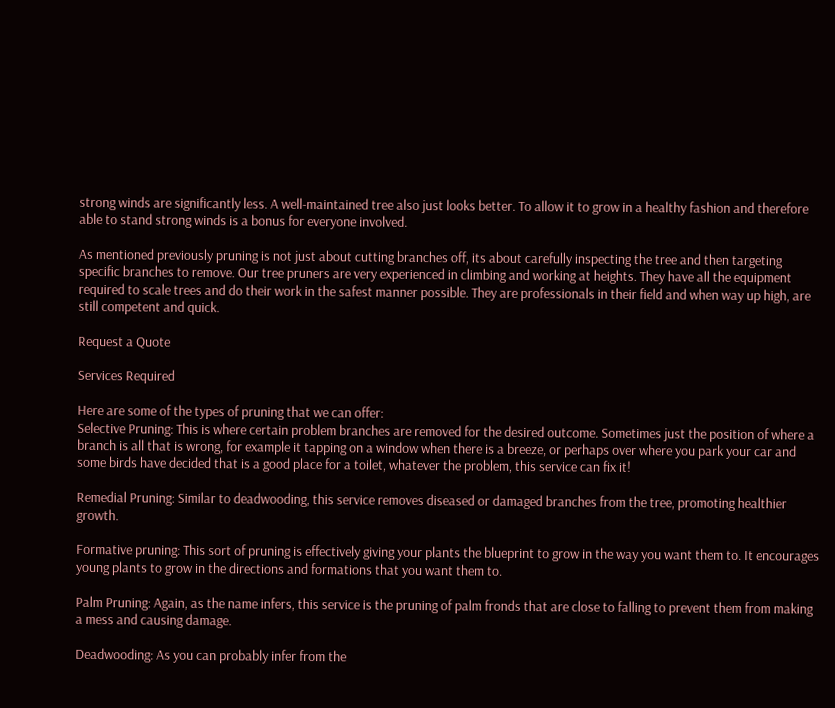strong winds are significantly less. A well-maintained tree also just looks better. To allow it to grow in a healthy fashion and therefore able to stand strong winds is a bonus for everyone involved.

As mentioned previously pruning is not just about cutting branches off, its about carefully inspecting the tree and then targeting specific branches to remove. Our tree pruners are very experienced in climbing and working at heights. They have all the equipment required to scale trees and do their work in the safest manner possible. They are professionals in their field and when way up high, are still competent and quick.

Request a Quote

Services Required

Here are some of the types of pruning that we can offer:
Selective Pruning: This is where certain problem branches are removed for the desired outcome. Sometimes just the position of where a branch is all that is wrong, for example it tapping on a window when there is a breeze, or perhaps over where you park your car and some birds have decided that is a good place for a toilet, whatever the problem, this service can fix it!

Remedial Pruning: Similar to deadwooding, this service removes diseased or damaged branches from the tree, promoting healthier growth.

Formative pruning: This sort of pruning is effectively giving your plants the blueprint to grow in the way you want them to. It encourages young plants to grow in the directions and formations that you want them to.

Palm Pruning: Again, as the name infers, this service is the pruning of palm fronds that are close to falling to prevent them from making a mess and causing damage.

Deadwooding: As you can probably infer from the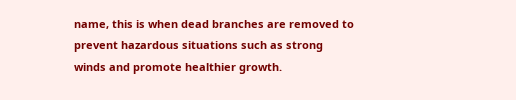name, this is when dead branches are removed to prevent hazardous situations such as strong winds and promote healthier growth.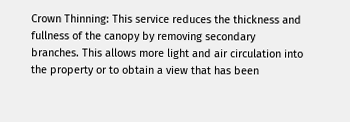Crown Thinning: This service reduces the thickness and fullness of the canopy by removing secondary branches. This allows more light and air circulation into the property or to obtain a view that has been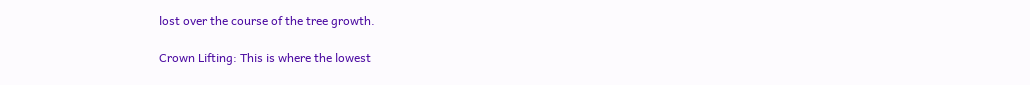lost over the course of the tree growth.

Crown Lifting: This is where the lowest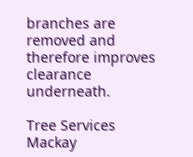branches are removed and therefore improves clearance underneath.

Tree Services Mackay